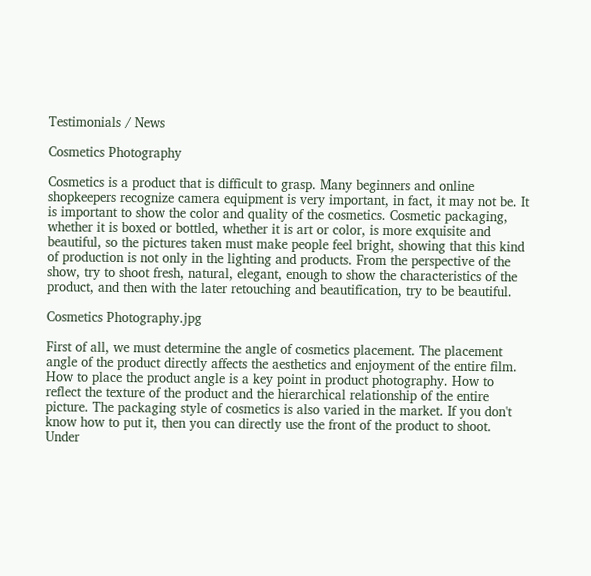Testimonials / News

Cosmetics Photography

Cosmetics is a product that is difficult to grasp. Many beginners and online shopkeepers recognize camera equipment is very important, in fact, it may not be. It is important to show the color and quality of the cosmetics. Cosmetic packaging, whether it is boxed or bottled, whether it is art or color, is more exquisite and beautiful, so the pictures taken must make people feel bright, showing that this kind of production is not only in the lighting and products. From the perspective of the show, try to shoot fresh, natural, elegant, enough to show the characteristics of the product, and then with the later retouching and beautification, try to be beautiful.

Cosmetics Photography.jpg

First of all, we must determine the angle of cosmetics placement. The placement angle of the product directly affects the aesthetics and enjoyment of the entire film. How to place the product angle is a key point in product photography. How to reflect the texture of the product and the hierarchical relationship of the entire picture. The packaging style of cosmetics is also varied in the market. If you don't know how to put it, then you can directly use the front of the product to shoot. Under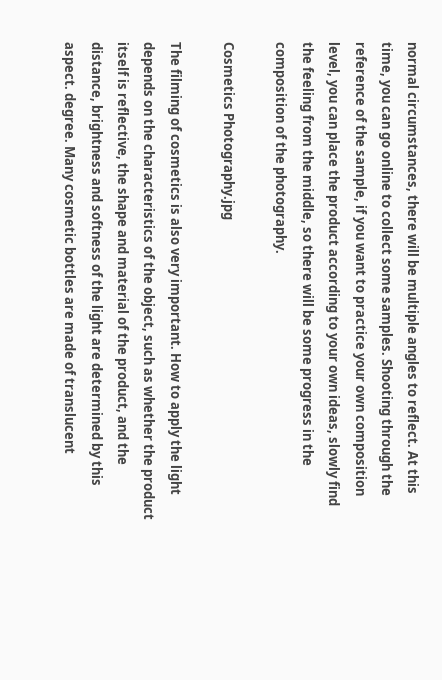normal circumstances, there will be multiple angles to reflect. At this time, you can go online to collect some samples. Shooting through the reference of the sample, if you want to practice your own composition level, you can place the product according to your own ideas, slowly find the feeling from the middle, so there will be some progress in the composition of the photography.

Cosmetics Photography.jpg

The filming of cosmetics is also very important. How to apply the light depends on the characteristics of the object, such as whether the product itself is reflective, the shape and material of the product, and the distance, brightness and softness of the light are determined by this aspect. degree. Many cosmetic bottles are made of translucent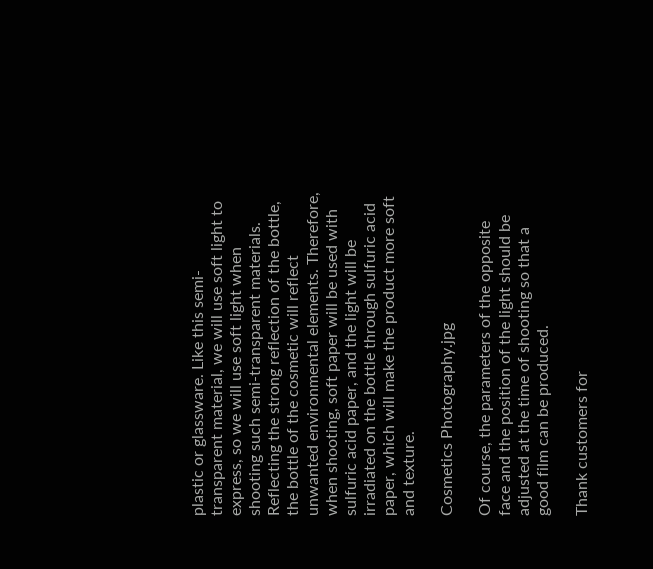plastic or glassware. Like this semi-transparent material, we will use soft light to express, so we will use soft light when shooting such semi-transparent materials. Reflecting the strong reflection of the bottle, the bottle of the cosmetic will reflect unwanted environmental elements. Therefore, when shooting, soft paper will be used with sulfuric acid paper, and the light will be irradiated on the bottle through sulfuric acid paper, which will make the product more soft and texture.

Cosmetics Photography.jpg

Of course, the parameters of the opposite face and the position of the light should be adjusted at the time of shooting so that a good film can be produced.

Thank customers for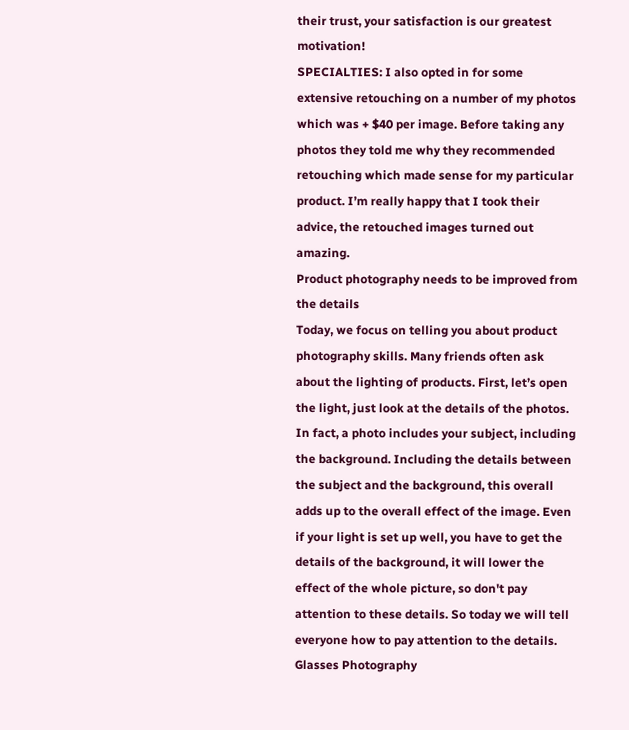their trust, your satisfaction is our greatest motivation!
SPECIALTIES: I also opted in for some extensive retouching on a number of my photos which was + $40 per image. Before taking any photos they told me why they recommended retouching which made sense for my particular product. I’m really happy that I took their advice, the retouched images turned out amazing.
Product photography needs to be improved from the details
Today, we focus on telling you about product photography skills. Many friends often ask about the lighting of products. First, let’s open the light, just look at the details of the photos. In fact, a photo includes your subject, including the background. Including the details between the subject and the background, this overall adds up to the overall effect of the image. Even if your light is set up well, you have to get the details of the background, it will lower the effect of the whole picture, so don't pay attention to these details. So today we will tell everyone how to pay attention to the details.
Glasses Photography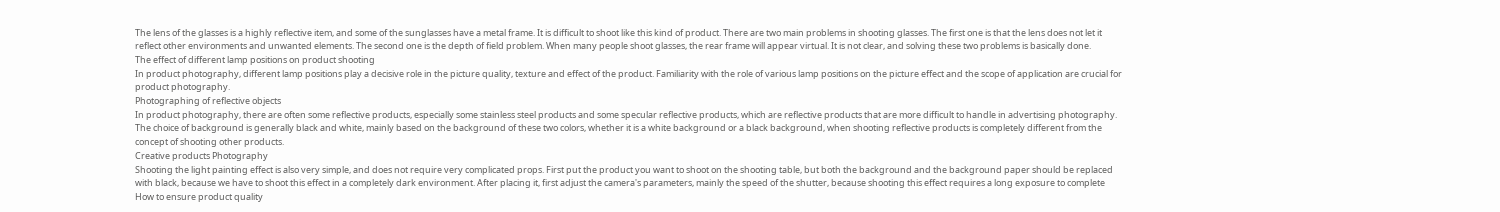The lens of the glasses is a highly reflective item, and some of the sunglasses have a metal frame. It is difficult to shoot like this kind of product. There are two main problems in shooting glasses. The first one is that the lens does not let it reflect other environments and unwanted elements. The second one is the depth of field problem. When many people shoot glasses, the rear frame will appear virtual. It is not clear, and solving these two problems is basically done.
The effect of different lamp positions on product shooting
In product photography, different lamp positions play a decisive role in the picture quality, texture and effect of the product. Familiarity with the role of various lamp positions on the picture effect and the scope of application are crucial for product photography.
Photographing of reflective objects
In product photography, there are often some reflective products, especially some stainless steel products and some specular reflective products, which are reflective products that are more difficult to handle in advertising photography. The choice of background is generally black and white, mainly based on the background of these two colors, whether it is a white background or a black background, when shooting reflective products is completely different from the concept of shooting other products.
Creative products Photography
Shooting the light painting effect is also very simple, and does not require very complicated props. First put the product you want to shoot on the shooting table, but both the background and the background paper should be replaced with black, because we have to shoot this effect in a completely dark environment. After placing it, first adjust the camera's parameters, mainly the speed of the shutter, because shooting this effect requires a long exposure to complete
How to ensure product quality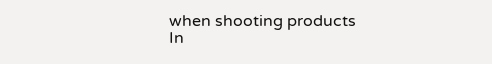when shooting products
In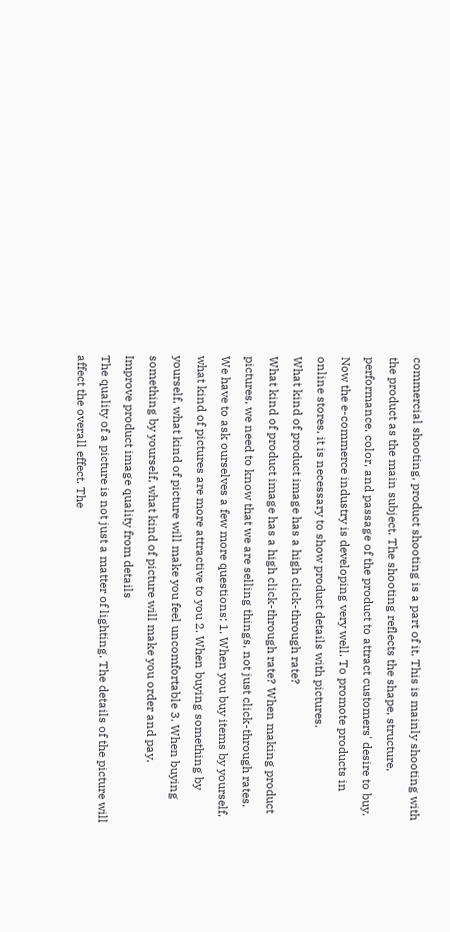commercial shooting, product shooting is a part of it. This is mainly shooting with the product as the main subject. The shooting reflects the shape, structure, performance, color, and passage of the product to attract customers' desire to buy. Now the e-commerce industry is developing very well. To promote products in online stores, it is necessary to show product details with pictures.
What kind of product image has a high click-through rate?
What kind of product image has a high click-through rate? When making product pictures, we need to know that we are selling things, not just click-through rates. We have to ask ourselves a few more questions: 1. When you buy items by yourself, what kind of pictures are more attractive to you 2. When buying something by yourself, what kind of picture will make you feel uncomfortable 3. When buying something by yourself, what kind of picture will make you order and pay.
Improve product image quality from details
The quality of a picture is not just a matter of lighting. The details of the picture will affect the overall effect. The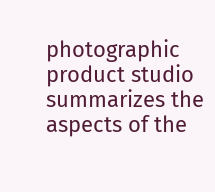photographic product studio summarizes the aspects of the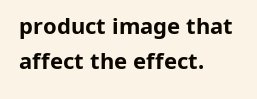product image that affect the effect.